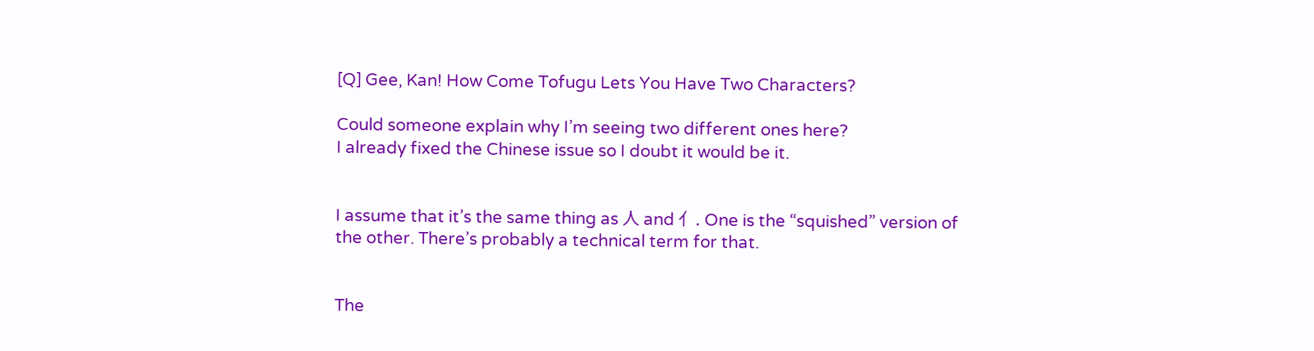[Q] Gee, Kan! How Come Tofugu Lets You Have Two Characters?

Could someone explain why I’m seeing two different ones here?
I already fixed the Chinese issue so I doubt it would be it.


I assume that it’s the same thing as 人 and 亻. One is the “squished” version of the other. There’s probably a technical term for that.


The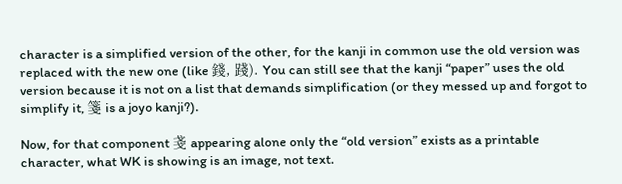character is a simplified version of the other, for the kanji in common use the old version was replaced with the new one (like 錢, 踐). You can still see that the kanji “paper” uses the old version because it is not on a list that demands simplification (or they messed up and forgot to simplify it, 箋 is a joyo kanji?).

Now, for that component 戔 appearing alone only the “old version” exists as a printable character, what WK is showing is an image, not text.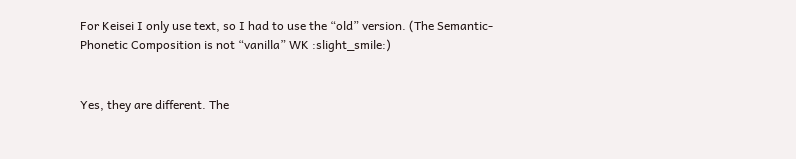For Keisei I only use text, so I had to use the “old” version. (The Semantic-Phonetic Composition is not “vanilla” WK :slight_smile:)


Yes, they are different. The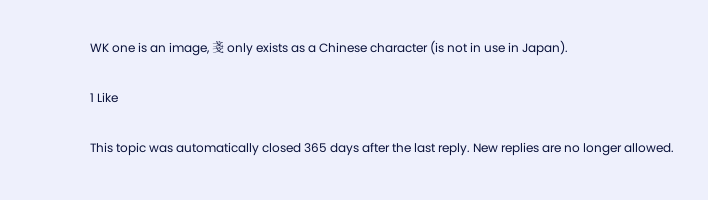WK one is an image, 戔 only exists as a Chinese character (is not in use in Japan).

1 Like

This topic was automatically closed 365 days after the last reply. New replies are no longer allowed.